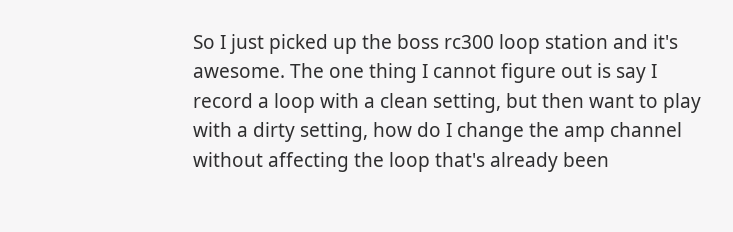So I just picked up the boss rc300 loop station and it's awesome. The one thing I cannot figure out is say I record a loop with a clean setting, but then want to play with a dirty setting, how do I change the amp channel without affecting the loop that's already been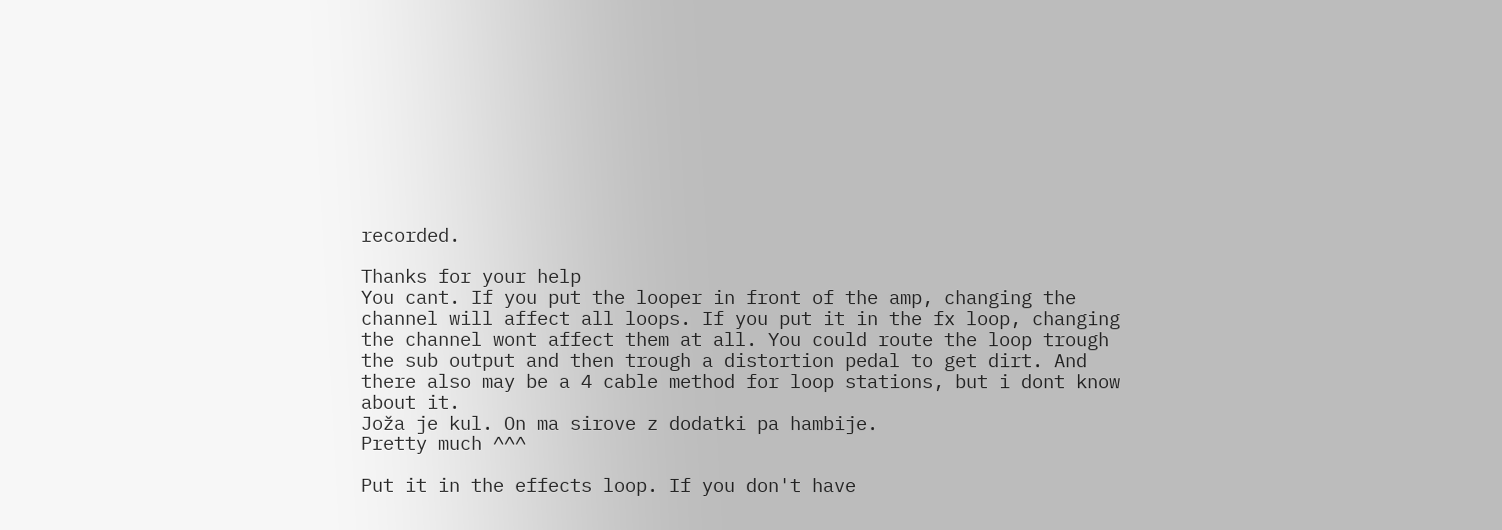recorded.

Thanks for your help
You cant. If you put the looper in front of the amp, changing the channel will affect all loops. If you put it in the fx loop, changing the channel wont affect them at all. You could route the loop trough the sub output and then trough a distortion pedal to get dirt. And there also may be a 4 cable method for loop stations, but i dont know about it.
Joža je kul. On ma sirove z dodatki pa hambije.
Pretty much ^^^

Put it in the effects loop. If you don't have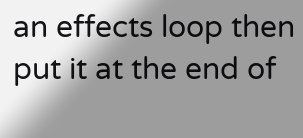an effects loop then put it at the end of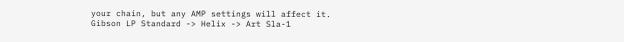your chain, but any AMP settings will affect it.
Gibson LP Standard -> Helix -> Art Sla-1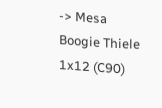-> Mesa Boogie Thiele 1x12 (C90)